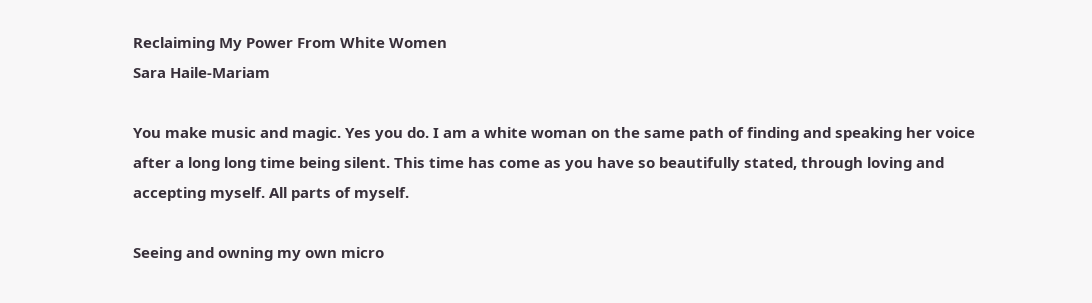Reclaiming My Power From White Women
Sara Haile-Mariam

You make music and magic. Yes you do. I am a white woman on the same path of finding and speaking her voice after a long long time being silent. This time has come as you have so beautifully stated, through loving and accepting myself. All parts of myself.

Seeing and owning my own micro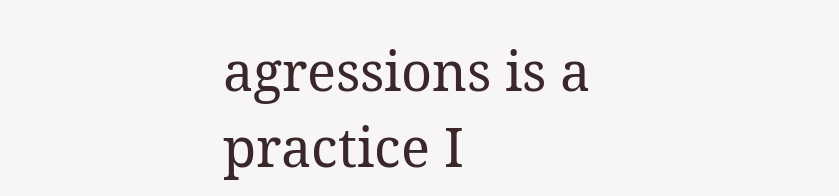agressions is a practice I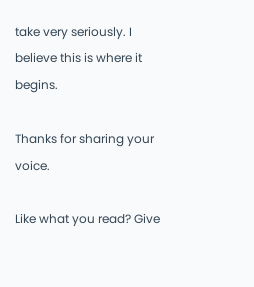take very seriously. I believe this is where it begins.

Thanks for sharing your voice.

Like what you read? Give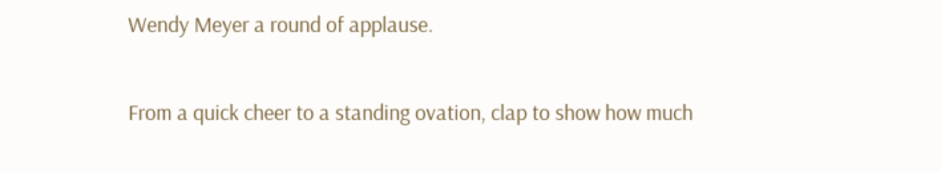Wendy Meyer a round of applause.

From a quick cheer to a standing ovation, clap to show how much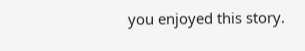you enjoyed this story.